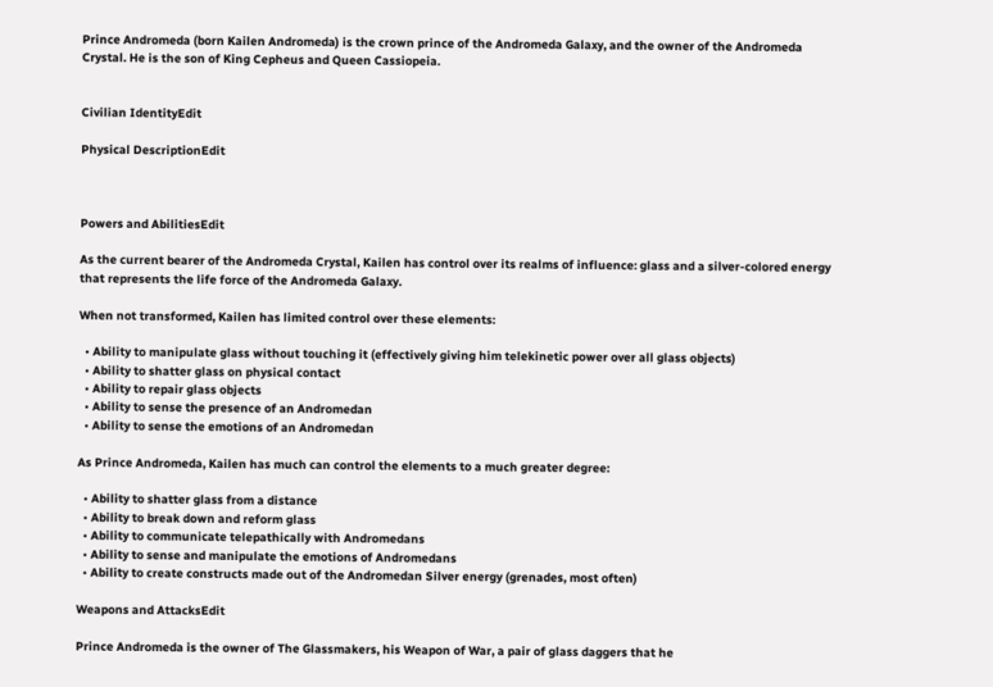Prince Andromeda (born Kailen Andromeda) is the crown prince of the Andromeda Galaxy, and the owner of the Andromeda Crystal. He is the son of King Cepheus and Queen Cassiopeia.


Civilian IdentityEdit

Physical DescriptionEdit



Powers and AbilitiesEdit

As the current bearer of the Andromeda Crystal, Kailen has control over its realms of influence: glass and a silver-colored energy that represents the life force of the Andromeda Galaxy.

When not transformed, Kailen has limited control over these elements:

  • Ability to manipulate glass without touching it (effectively giving him telekinetic power over all glass objects)
  • Ability to shatter glass on physical contact
  • Ability to repair glass objects
  • Ability to sense the presence of an Andromedan
  • Ability to sense the emotions of an Andromedan

As Prince Andromeda, Kailen has much can control the elements to a much greater degree:

  • Ability to shatter glass from a distance
  • Ability to break down and reform glass
  • Ability to communicate telepathically with Andromedans
  • Ability to sense and manipulate the emotions of Andromedans
  • Ability to create constructs made out of the Andromedan Silver energy (grenades, most often)

Weapons and AttacksEdit

Prince Andromeda is the owner of The Glassmakers, his Weapon of War, a pair of glass daggers that he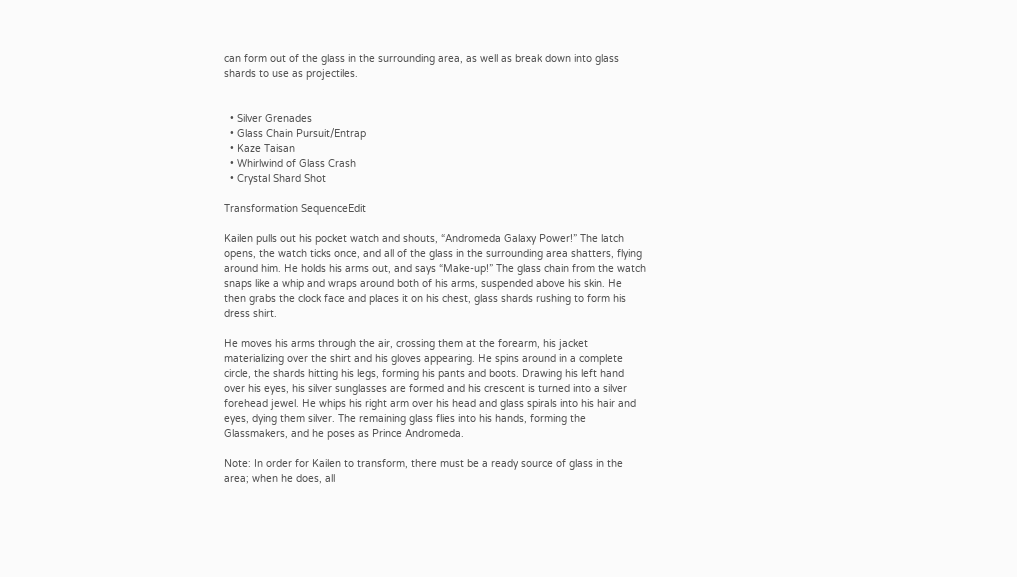can form out of the glass in the surrounding area, as well as break down into glass shards to use as projectiles.


  • Silver Grenades
  • Glass Chain Pursuit/Entrap
  • Kaze Taisan
  • Whirlwind of Glass Crash
  • Crystal Shard Shot

Transformation SequenceEdit

Kailen pulls out his pocket watch and shouts, “Andromeda Galaxy Power!” The latch opens, the watch ticks once, and all of the glass in the surrounding area shatters, flying around him. He holds his arms out, and says “Make-up!” The glass chain from the watch snaps like a whip and wraps around both of his arms, suspended above his skin. He then grabs the clock face and places it on his chest, glass shards rushing to form his dress shirt.

He moves his arms through the air, crossing them at the forearm, his jacket materializing over the shirt and his gloves appearing. He spins around in a complete circle, the shards hitting his legs, forming his pants and boots. Drawing his left hand over his eyes, his silver sunglasses are formed and his crescent is turned into a silver forehead jewel. He whips his right arm over his head and glass spirals into his hair and eyes, dying them silver. The remaining glass flies into his hands, forming the Glassmakers, and he poses as Prince Andromeda.

Note: In order for Kailen to transform, there must be a ready source of glass in the area; when he does, all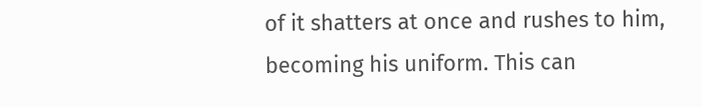of it shatters at once and rushes to him, becoming his uniform. This can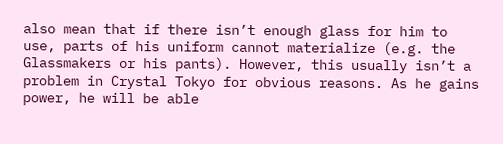also mean that if there isn’t enough glass for him to use, parts of his uniform cannot materialize (e.g. the Glassmakers or his pants). However, this usually isn’t a problem in Crystal Tokyo for obvious reasons. As he gains power, he will be able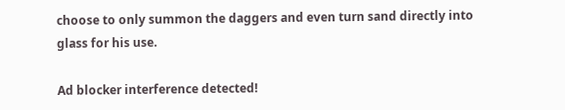choose to only summon the daggers and even turn sand directly into glass for his use.

Ad blocker interference detected!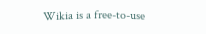Wikia is a free-to-use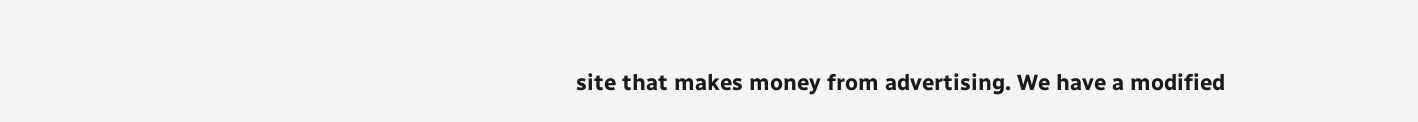site that makes money from advertising. We have a modified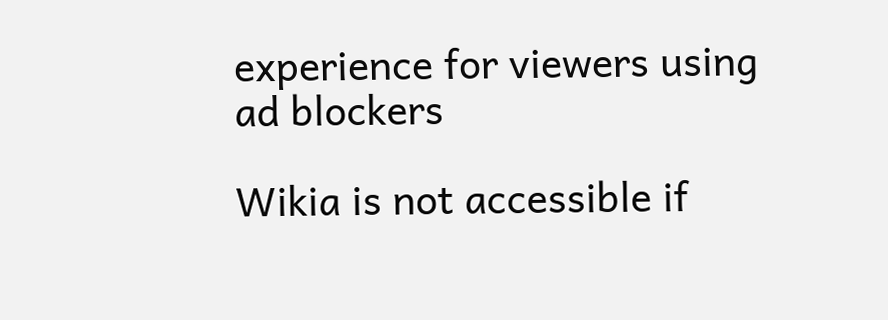experience for viewers using ad blockers

Wikia is not accessible if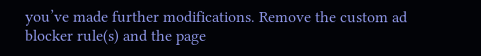you’ve made further modifications. Remove the custom ad blocker rule(s) and the page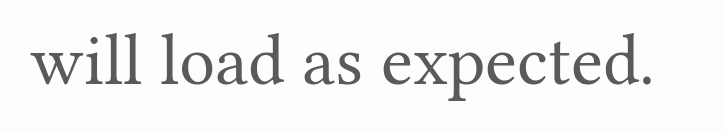will load as expected.